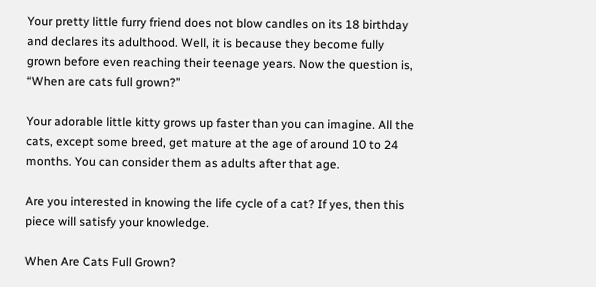Your pretty little furry friend does not blow candles on its 18 birthday and declares its adulthood. Well, it is because they become fully grown before even reaching their teenage years. Now the question is, “When are cats full grown?”

Your adorable little kitty grows up faster than you can imagine. All the cats, except some breed, get mature at the age of around 10 to 24 months. You can consider them as adults after that age.

Are you interested in knowing the life cycle of a cat? If yes, then this piece will satisfy your knowledge.

When Are Cats Full Grown?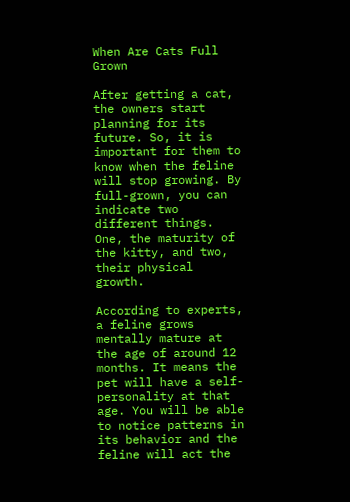When Are Cats Full Grown

After getting a cat, the owners start planning for its future. So, it is important for them to know when the feline will stop growing. By full-grown, you can indicate two different things. One, the maturity of the kitty, and two, their physical growth.

According to experts, a feline grows mentally mature at the age of around 12 months. It means the pet will have a self-personality at that age. You will be able to notice patterns in its behavior and the feline will act the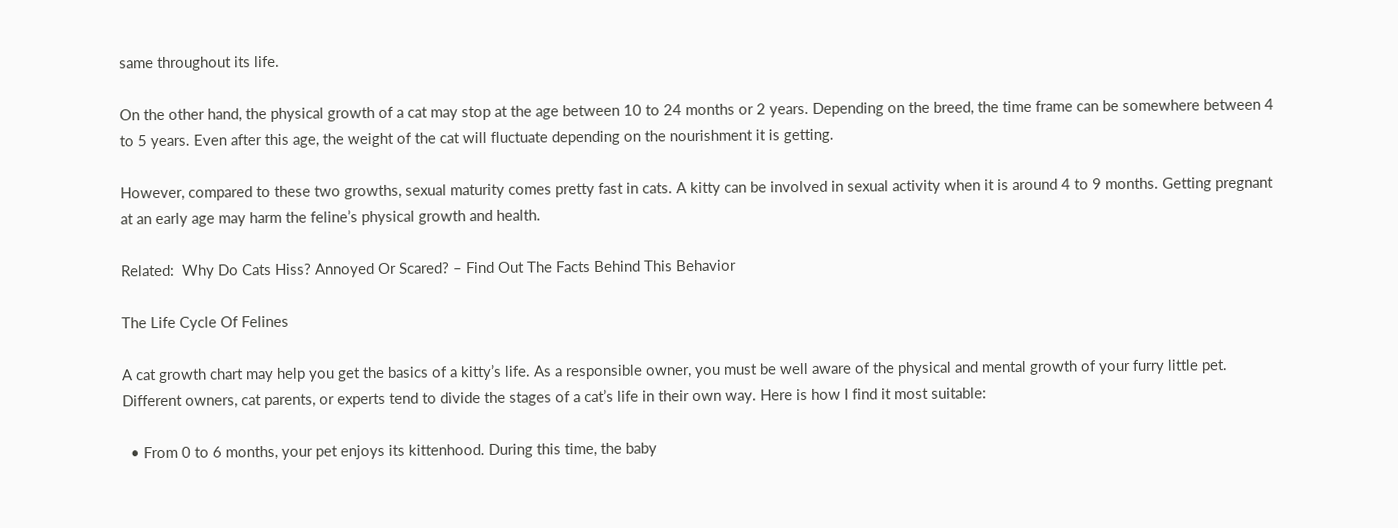same throughout its life.

On the other hand, the physical growth of a cat may stop at the age between 10 to 24 months or 2 years. Depending on the breed, the time frame can be somewhere between 4 to 5 years. Even after this age, the weight of the cat will fluctuate depending on the nourishment it is getting.

However, compared to these two growths, sexual maturity comes pretty fast in cats. A kitty can be involved in sexual activity when it is around 4 to 9 months. Getting pregnant at an early age may harm the feline’s physical growth and health.

Related:  Why Do Cats Hiss? Annoyed Or Scared? – Find Out The Facts Behind This Behavior

The Life Cycle Of Felines

A cat growth chart may help you get the basics of a kitty’s life. As a responsible owner, you must be well aware of the physical and mental growth of your furry little pet. Different owners, cat parents, or experts tend to divide the stages of a cat’s life in their own way. Here is how I find it most suitable:

  • From 0 to 6 months, your pet enjoys its kittenhood. During this time, the baby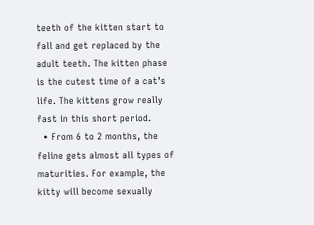teeth of the kitten start to fall and get replaced by the adult teeth. The kitten phase is the cutest time of a cat’s life. The kittens grow really fast in this short period.
  • From 6 to 2 months, the feline gets almost all types of maturities. For example, the kitty will become sexually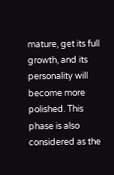mature, get its full growth, and its personality will become more polished. This phase is also considered as the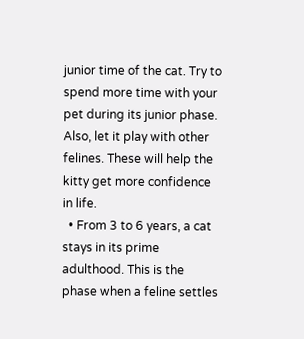junior time of the cat. Try to spend more time with your pet during its junior phase. Also, let it play with other felines. These will help the kitty get more confidence in life.
  • From 3 to 6 years, a cat stays in its prime adulthood. This is the phase when a feline settles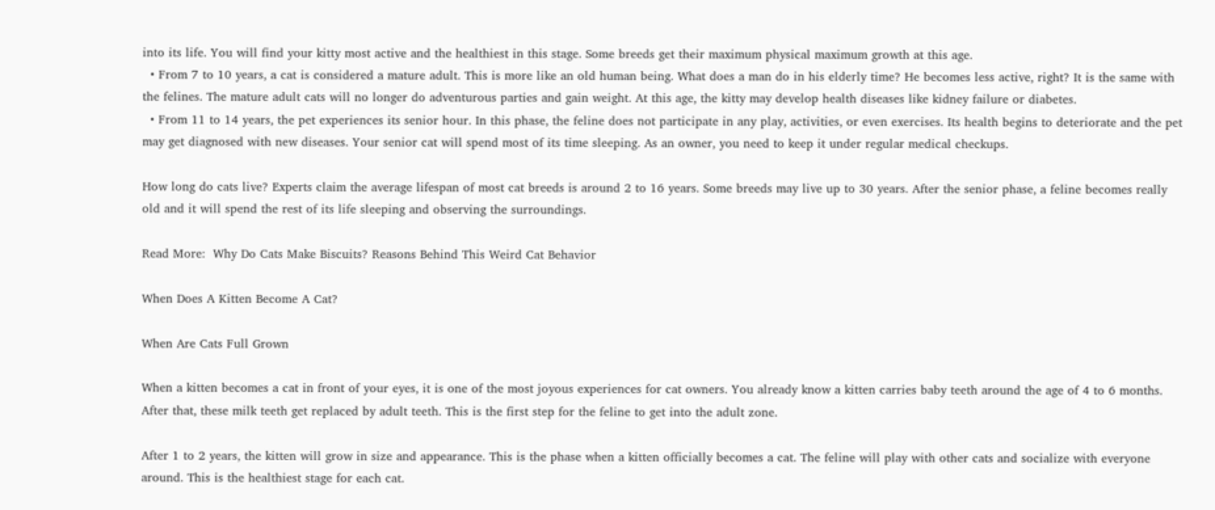into its life. You will find your kitty most active and the healthiest in this stage. Some breeds get their maximum physical maximum growth at this age.
  • From 7 to 10 years, a cat is considered a mature adult. This is more like an old human being. What does a man do in his elderly time? He becomes less active, right? It is the same with the felines. The mature adult cats will no longer do adventurous parties and gain weight. At this age, the kitty may develop health diseases like kidney failure or diabetes.
  • From 11 to 14 years, the pet experiences its senior hour. In this phase, the feline does not participate in any play, activities, or even exercises. Its health begins to deteriorate and the pet may get diagnosed with new diseases. Your senior cat will spend most of its time sleeping. As an owner, you need to keep it under regular medical checkups.

How long do cats live? Experts claim the average lifespan of most cat breeds is around 2 to 16 years. Some breeds may live up to 30 years. After the senior phase, a feline becomes really old and it will spend the rest of its life sleeping and observing the surroundings.

Read More:  Why Do Cats Make Biscuits? Reasons Behind This Weird Cat Behavior

When Does A Kitten Become A Cat?

When Are Cats Full Grown

When a kitten becomes a cat in front of your eyes, it is one of the most joyous experiences for cat owners. You already know a kitten carries baby teeth around the age of 4 to 6 months. After that, these milk teeth get replaced by adult teeth. This is the first step for the feline to get into the adult zone.

After 1 to 2 years, the kitten will grow in size and appearance. This is the phase when a kitten officially becomes a cat. The feline will play with other cats and socialize with everyone around. This is the healthiest stage for each cat.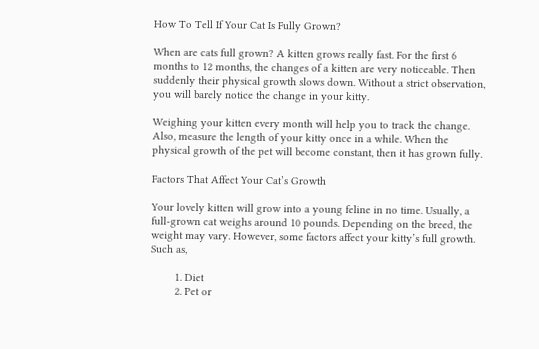How To Tell If Your Cat Is Fully Grown?

When are cats full grown? A kitten grows really fast. For the first 6 months to 12 months, the changes of a kitten are very noticeable. Then suddenly their physical growth slows down. Without a strict observation, you will barely notice the change in your kitty.

Weighing your kitten every month will help you to track the change. Also, measure the length of your kitty once in a while. When the physical growth of the pet will become constant, then it has grown fully.

Factors That Affect Your Cat’s Growth

Your lovely kitten will grow into a young feline in no time. Usually, a full-grown cat weighs around 10 pounds. Depending on the breed, the weight may vary. However, some factors affect your kitty’s full growth. Such as,

        1. Diet
        2. Pet or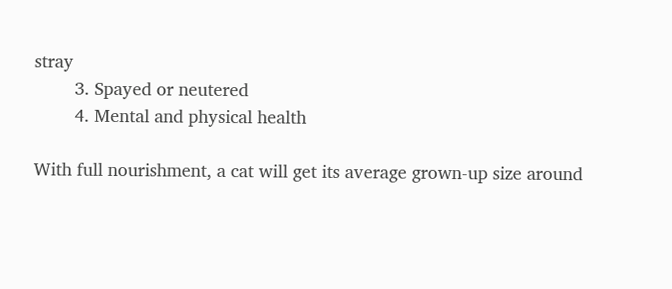stray
        3. Spayed or neutered
        4. Mental and physical health

With full nourishment, a cat will get its average grown-up size around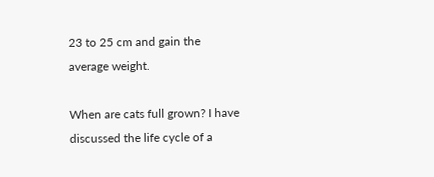23 to 25 cm and gain the average weight.

When are cats full grown? I have discussed the life cycle of a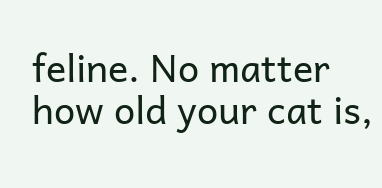feline. No matter how old your cat is,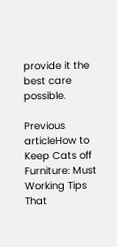provide it the best care possible.

Previous articleHow to Keep Cats off Furniture: Must Working Tips That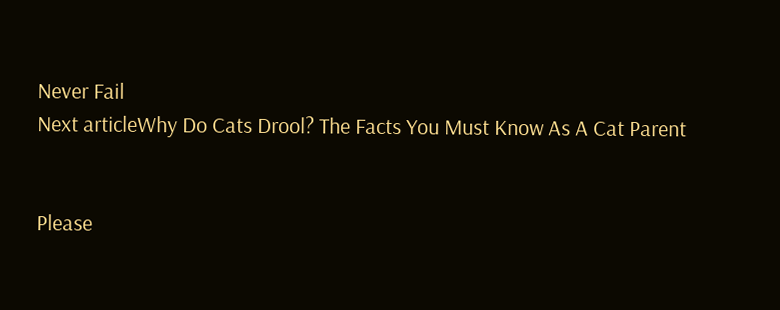Never Fail
Next articleWhy Do Cats Drool? The Facts You Must Know As A Cat Parent


Please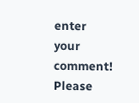enter your comment!
Please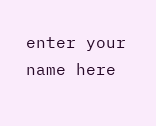enter your name here